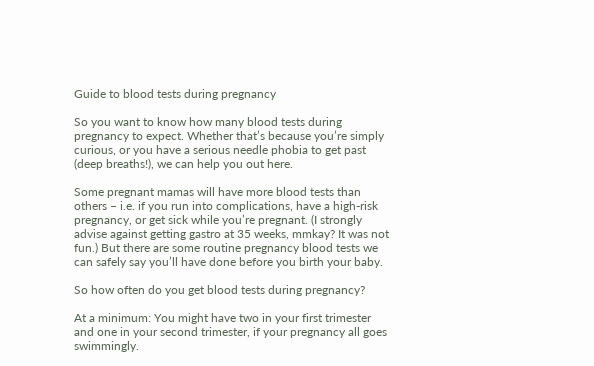Guide to blood tests during pregnancy

So you want to know how many blood tests during pregnancy to expect. Whether that’s because you’re simply curious, or you have a serious needle phobia to get past (deep breaths!), we can help you out here.

Some pregnant mamas will have more blood tests than others – i.e. if you run into complications, have a high-risk pregnancy, or get sick while you’re pregnant. (I strongly advise against getting gastro at 35 weeks, mmkay? It was not fun.) But there are some routine pregnancy blood tests we can safely say you’ll have done before you birth your baby.

So how often do you get blood tests during pregnancy?

At a minimum: You might have two in your first trimester and one in your second trimester, if your pregnancy all goes swimmingly.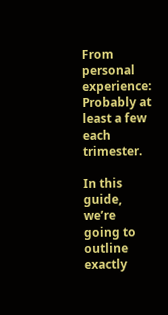From personal experience: Probably at least a few each trimester.

In this guide, we’re going to outline exactly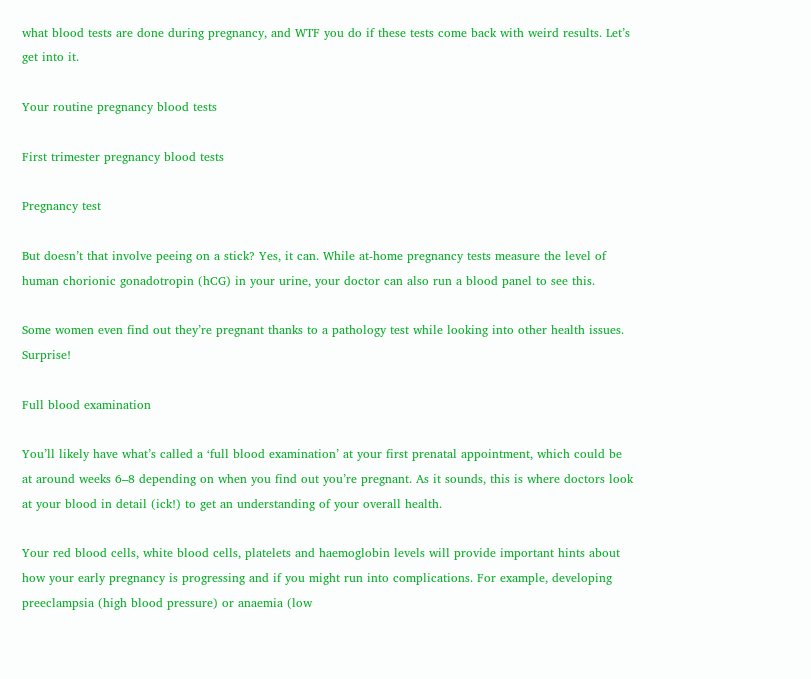what blood tests are done during pregnancy, and WTF you do if these tests come back with weird results. Let’s get into it.

Your routine pregnancy blood tests

First trimester pregnancy blood tests

Pregnancy test

But doesn’t that involve peeing on a stick? Yes, it can. While at-home pregnancy tests measure the level of human chorionic gonadotropin (hCG) in your urine, your doctor can also run a blood panel to see this.

Some women even find out they’re pregnant thanks to a pathology test while looking into other health issues. Surprise!

Full blood examination

You’ll likely have what’s called a ‘full blood examination’ at your first prenatal appointment, which could be at around weeks 6–8 depending on when you find out you’re pregnant. As it sounds, this is where doctors look at your blood in detail (ick!) to get an understanding of your overall health.

Your red blood cells, white blood cells, platelets and haemoglobin levels will provide important hints about how your early pregnancy is progressing and if you might run into complications. For example, developing preeclampsia (high blood pressure) or anaemia (low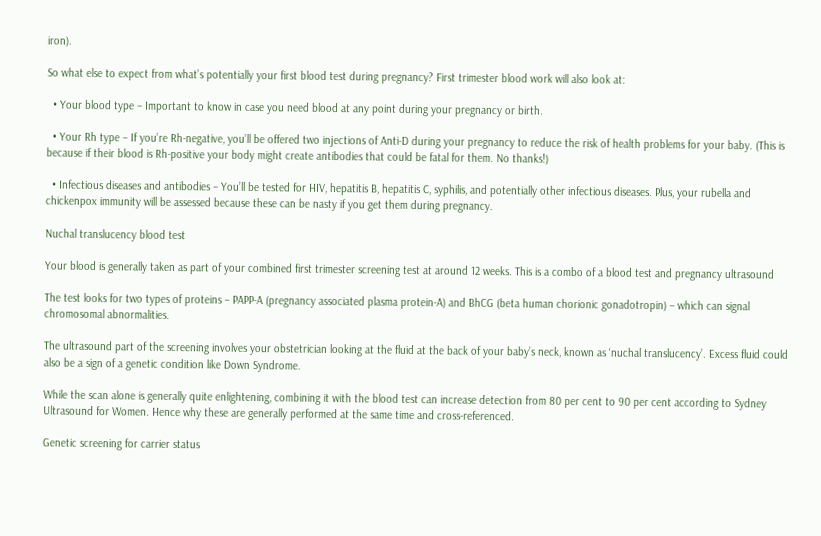iron).

So what else to expect from what’s potentially your first blood test during pregnancy? First trimester blood work will also look at:

  • Your blood type – Important to know in case you need blood at any point during your pregnancy or birth.

  • Your Rh type – If you’re Rh-negative, you’ll be offered two injections of Anti-D during your pregnancy to reduce the risk of health problems for your baby. (This is because if their blood is Rh-positive your body might create antibodies that could be fatal for them. No thanks!)

  • Infectious diseases and antibodies – You’ll be tested for HIV, hepatitis B, hepatitis C, syphilis, and potentially other infectious diseases. Plus, your rubella and chickenpox immunity will be assessed because these can be nasty if you get them during pregnancy.

Nuchal translucency blood test

Your blood is generally taken as part of your combined first trimester screening test at around 12 weeks. This is a combo of a blood test and pregnancy ultrasound

The test looks for two types of proteins – PAPP-A (pregnancy associated plasma protein-A) and BhCG (beta human chorionic gonadotropin) – which can signal chromosomal abnormalities.

The ultrasound part of the screening involves your obstetrician looking at the fluid at the back of your baby’s neck, known as ‘nuchal translucency’. Excess fluid could also be a sign of a genetic condition like Down Syndrome.

While the scan alone is generally quite enlightening, combining it with the blood test can increase detection from 80 per cent to 90 per cent according to Sydney Ultrasound for Women. Hence why these are generally performed at the same time and cross-referenced.

Genetic screening for carrier status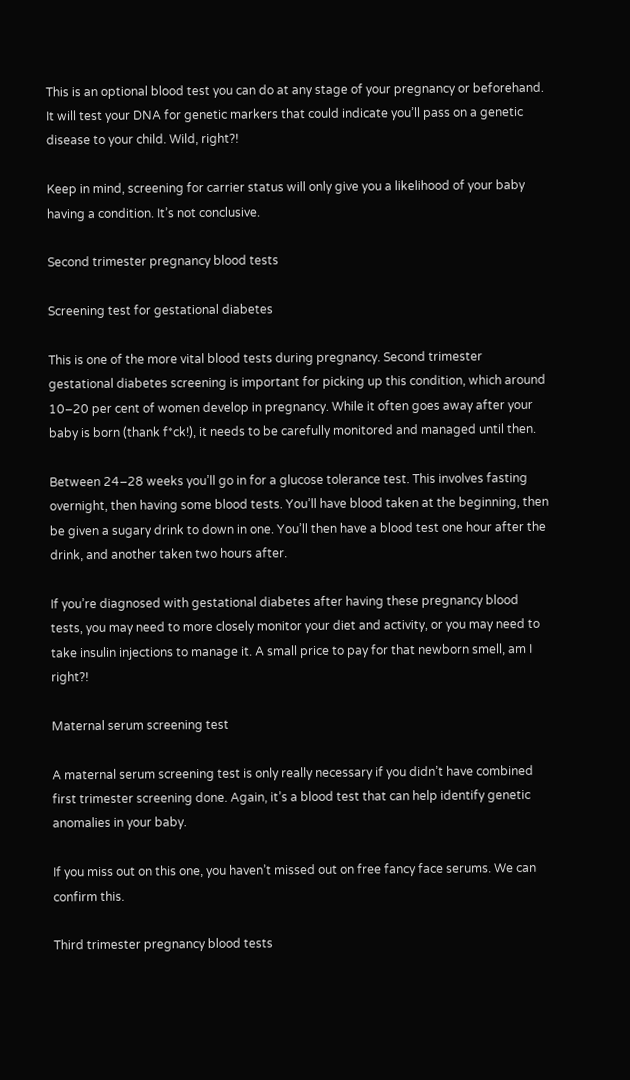This is an optional blood test you can do at any stage of your pregnancy or beforehand. It will test your DNA for genetic markers that could indicate you’ll pass on a genetic disease to your child. Wild, right?!

Keep in mind, screening for carrier status will only give you a likelihood of your baby having a condition. It’s not conclusive.

Second trimester pregnancy blood tests

Screening test for gestational diabetes

This is one of the more vital blood tests during pregnancy. Second trimester gestational diabetes screening is important for picking up this condition, which around 10–20 per cent of women develop in pregnancy. While it often goes away after your baby is born (thank f*ck!), it needs to be carefully monitored and managed until then.

Between 24–28 weeks you’ll go in for a glucose tolerance test. This involves fasting overnight, then having some blood tests. You’ll have blood taken at the beginning, then be given a sugary drink to down in one. You’ll then have a blood test one hour after the drink, and another taken two hours after.

If you’re diagnosed with gestational diabetes after having these pregnancy blood tests, you may need to more closely monitor your diet and activity, or you may need to take insulin injections to manage it. A small price to pay for that newborn smell, am I right?!

Maternal serum screening test

A maternal serum screening test is only really necessary if you didn’t have combined first trimester screening done. Again, it’s a blood test that can help identify genetic anomalies in your baby.

If you miss out on this one, you haven’t missed out on free fancy face serums. We can confirm this.

Third trimester pregnancy blood tests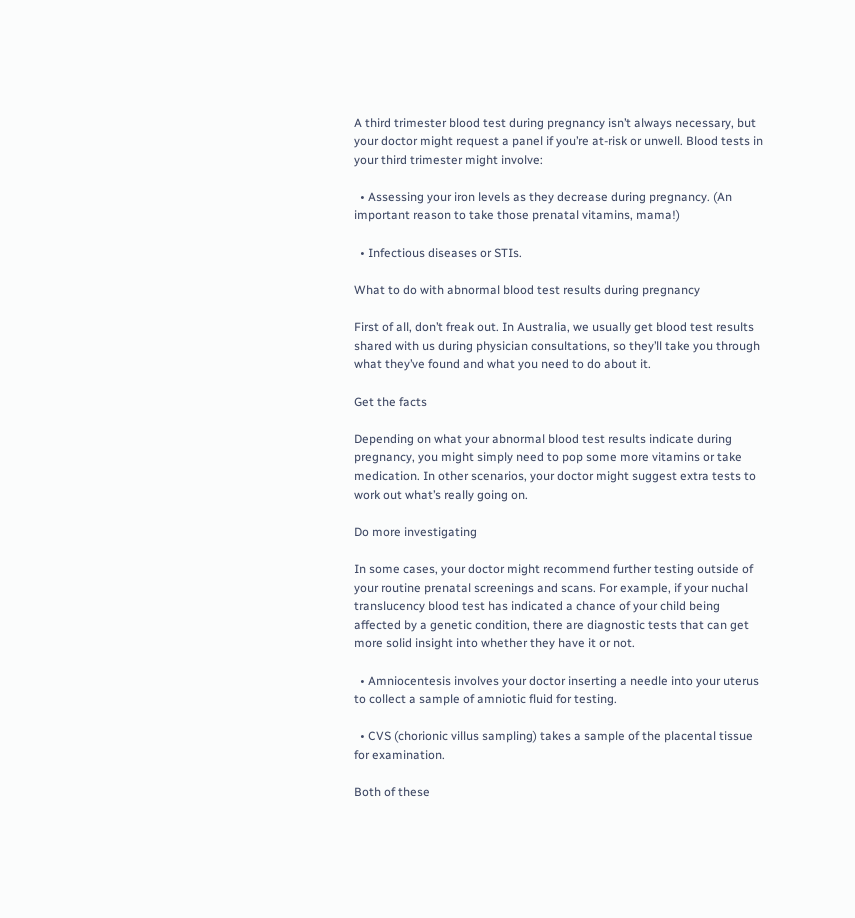A third trimester blood test during pregnancy isn’t always necessary, but your doctor might request a panel if you’re at-risk or unwell. Blood tests in your third trimester might involve:

  • Assessing your iron levels as they decrease during pregnancy. (An important reason to take those prenatal vitamins, mama!)

  • Infectious diseases or STIs.

What to do with abnormal blood test results during pregnancy

First of all, don’t freak out. In Australia, we usually get blood test results shared with us during physician consultations, so they’ll take you through what they’ve found and what you need to do about it.

Get the facts

Depending on what your abnormal blood test results indicate during pregnancy, you might simply need to pop some more vitamins or take medication. In other scenarios, your doctor might suggest extra tests to work out what’s really going on.

Do more investigating

In some cases, your doctor might recommend further testing outside of your routine prenatal screenings and scans. For example, if your nuchal translucency blood test has indicated a chance of your child being affected by a genetic condition, there are diagnostic tests that can get more solid insight into whether they have it or not.

  • Amniocentesis involves your doctor inserting a needle into your uterus to collect a sample of amniotic fluid for testing.

  • CVS (chorionic villus sampling) takes a sample of the placental tissue for examination.

Both of these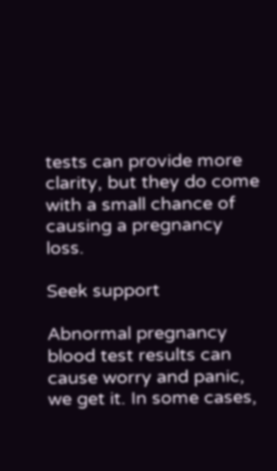tests can provide more clarity, but they do come with a small chance of causing a pregnancy loss.

Seek support

Abnormal pregnancy blood test results can cause worry and panic, we get it. In some cases,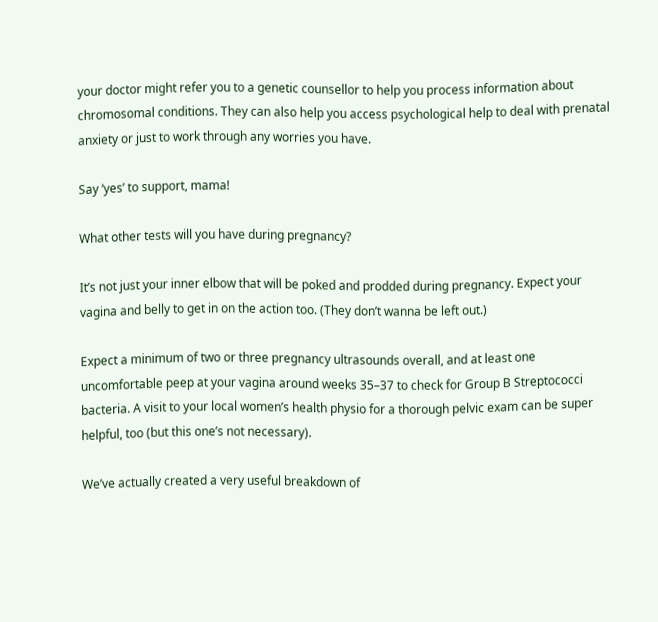your doctor might refer you to a genetic counsellor to help you process information about chromosomal conditions. They can also help you access psychological help to deal with prenatal anxiety or just to work through any worries you have.

Say ‘yes’ to support, mama!

What other tests will you have during pregnancy?

It’s not just your inner elbow that will be poked and prodded during pregnancy. Expect your vagina and belly to get in on the action too. (They don’t wanna be left out.)

Expect a minimum of two or three pregnancy ultrasounds overall, and at least one uncomfortable peep at your vagina around weeks 35–37 to check for Group B Streptococci bacteria. A visit to your local women’s health physio for a thorough pelvic exam can be super helpful, too (but this one’s not necessary).

We’ve actually created a very useful breakdown of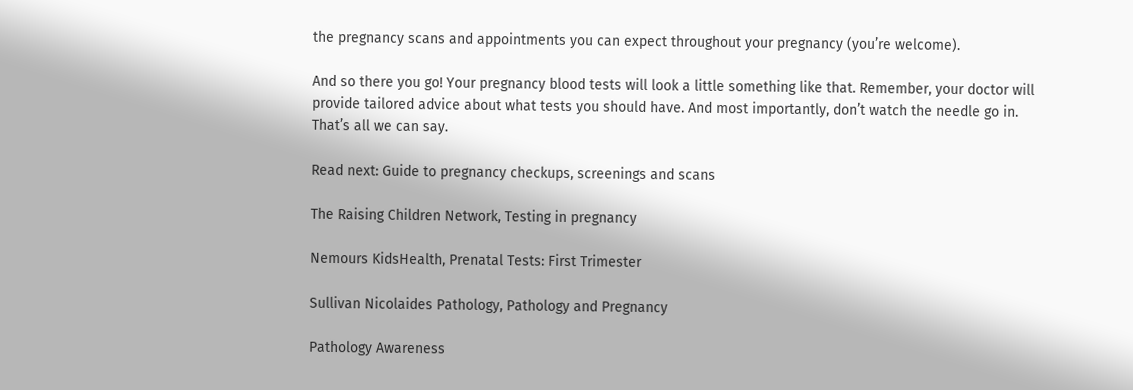the pregnancy scans and appointments you can expect throughout your pregnancy (you’re welcome).

And so there you go! Your pregnancy blood tests will look a little something like that. Remember, your doctor will provide tailored advice about what tests you should have. And most importantly, don’t watch the needle go in. That’s all we can say.

Read next: Guide to pregnancy checkups, screenings and scans

The Raising Children Network, Testing in pregnancy

Nemours KidsHealth, Prenatal Tests: First Trimester

Sullivan Nicolaides Pathology, Pathology and Pregnancy

Pathology Awareness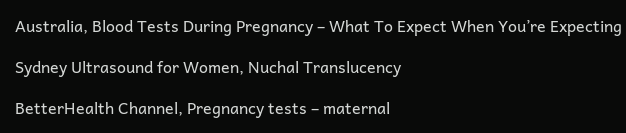Australia, Blood Tests During Pregnancy – What To Expect When You’re Expecting

Sydney Ultrasound for Women, Nuchal Translucency

BetterHealth Channel, Pregnancy tests – maternal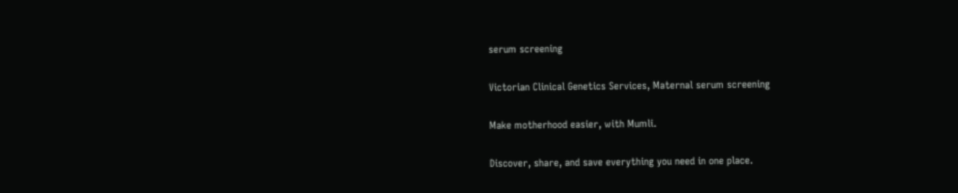serum screening

Victorian Clinical Genetics Services, Maternal serum screening

Make motherhood easier, with Mumli.

Discover, share, and save everything you need in one place.